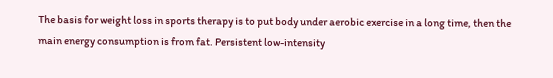The basis for weight loss in sports therapy is to put body under aerobic exercise in a long time, then the main energy consumption is from fat. Persistent low-intensity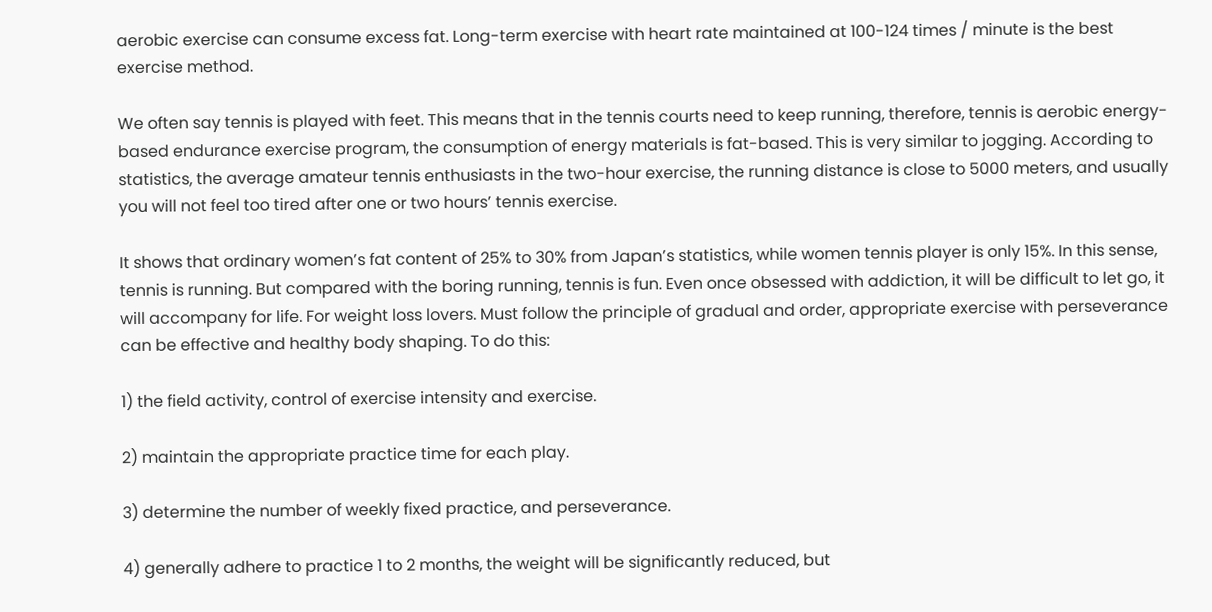aerobic exercise can consume excess fat. Long-term exercise with heart rate maintained at 100-124 times / minute is the best exercise method.

We often say tennis is played with feet. This means that in the tennis courts need to keep running, therefore, tennis is aerobic energy-based endurance exercise program, the consumption of energy materials is fat-based. This is very similar to jogging. According to statistics, the average amateur tennis enthusiasts in the two-hour exercise, the running distance is close to 5000 meters, and usually you will not feel too tired after one or two hours’ tennis exercise.

It shows that ordinary women’s fat content of 25% to 30% from Japan’s statistics, while women tennis player is only 15%. In this sense, tennis is running. But compared with the boring running, tennis is fun. Even once obsessed with addiction, it will be difficult to let go, it will accompany for life. For weight loss lovers. Must follow the principle of gradual and order, appropriate exercise with perseverance can be effective and healthy body shaping. To do this:

1) the field activity, control of exercise intensity and exercise.

2) maintain the appropriate practice time for each play.

3) determine the number of weekly fixed practice, and perseverance.

4) generally adhere to practice 1 to 2 months, the weight will be significantly reduced, but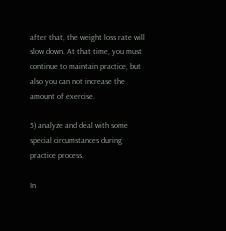after that, the weight loss rate will slow down. At that time, you must continue to maintain practice, but also you can not increase the amount of exercise.

5) analyze and deal with some special circumstances during practice process.

In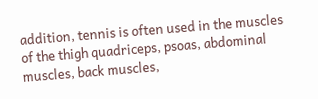addition, tennis is often used in the muscles of the thigh quadriceps, psoas, abdominal muscles, back muscles,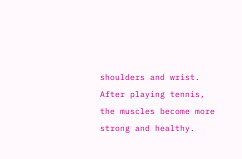shoulders and wrist. After playing tennis, the muscles become more strong and healthy.